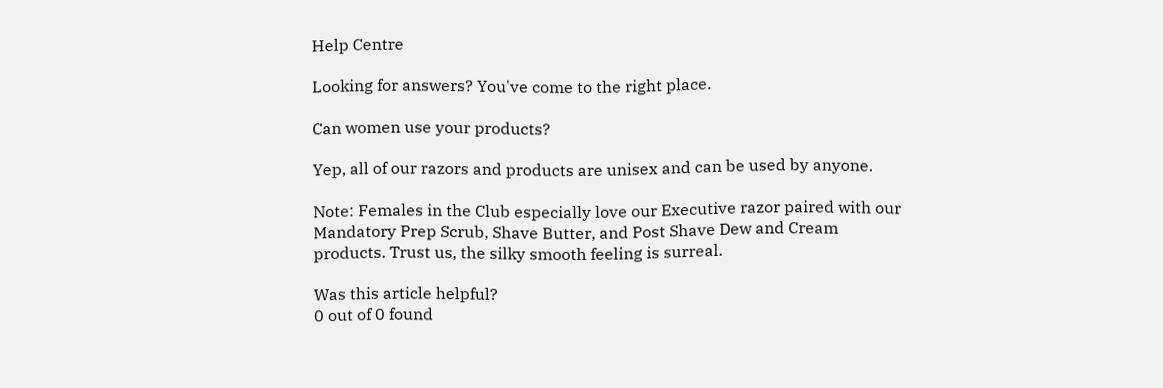Help Centre

Looking for answers? You've come to the right place.

Can women use your products?

Yep, all of our razors and products are unisex and can be used by anyone.

Note: Females in the Club especially love our Executive razor paired with our Mandatory Prep Scrub, Shave Butter, and Post Shave Dew and Cream products. Trust us, the silky smooth feeling is surreal.

Was this article helpful?
0 out of 0 found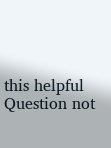this helpful
Question not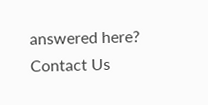answered here?
Contact Us